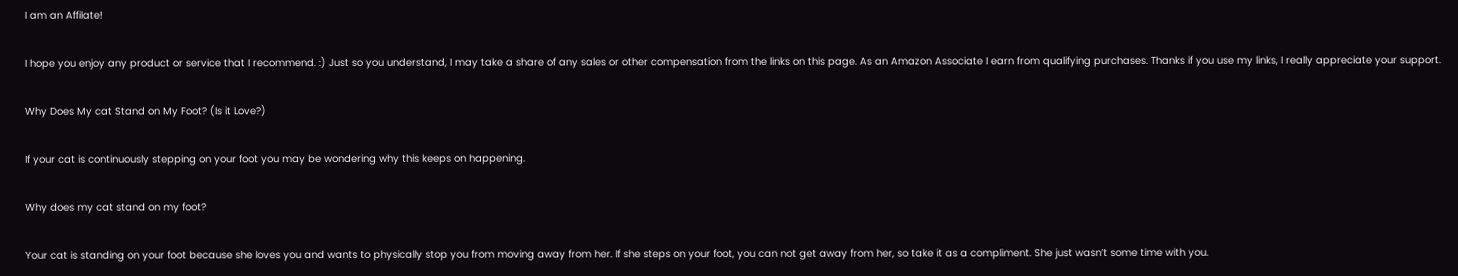I am an Affilate!

I hope you enjoy any product or service that I recommend. :) Just so you understand, I may take a share of any sales or other compensation from the links on this page. As an Amazon Associate I earn from qualifying purchases. Thanks if you use my links, I really appreciate your support.

Why Does My cat Stand on My Foot? (Is it Love?)

If your cat is continuously stepping on your foot you may be wondering why this keeps on happening.

Why does my cat stand on my foot?

Your cat is standing on your foot because she loves you and wants to physically stop you from moving away from her. If she steps on your foot, you can not get away from her, so take it as a compliment. She just wasn’t some time with you.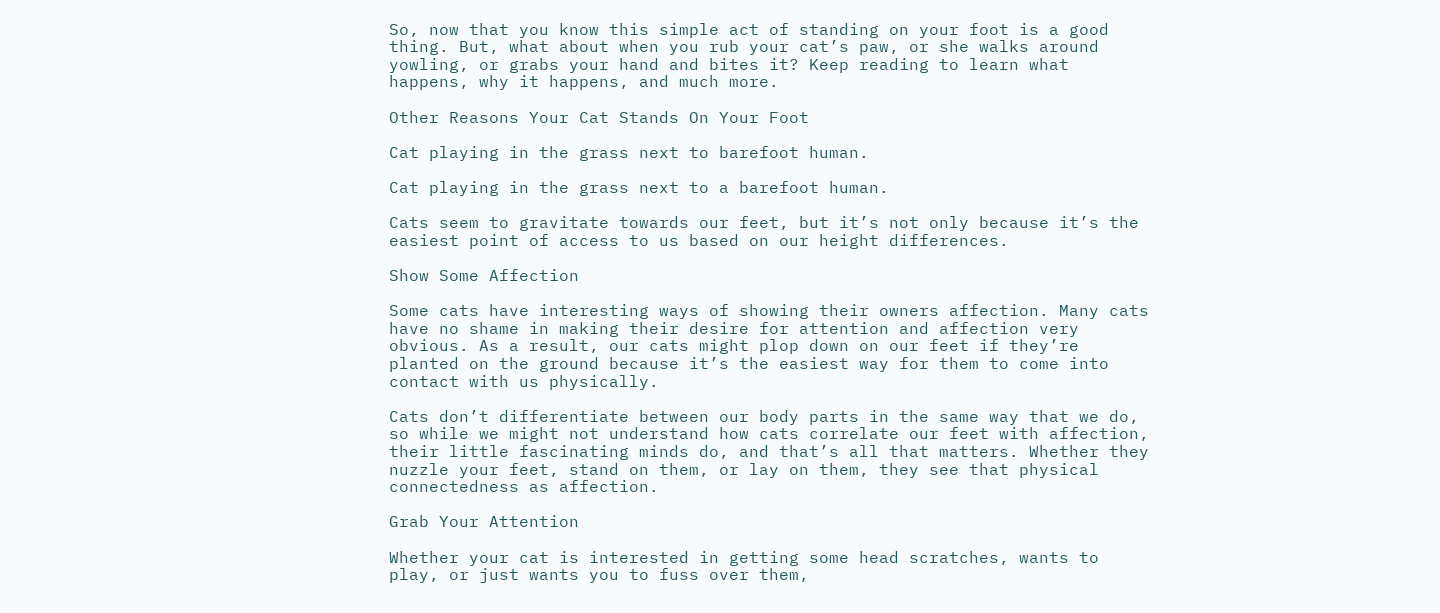So, now that you know this simple act of standing on your foot is a good thing. But, what about when you rub your cat’s paw, or she walks around yowling, or grabs your hand and bites it? Keep reading to learn what happens, why it happens, and much more.

Other Reasons Your Cat Stands On Your Foot

Cat playing in the grass next to barefoot human.

Cat playing in the grass next to a barefoot human.

Cats seem to gravitate towards our feet, but it’s not only because it’s the easiest point of access to us based on our height differences.

Show Some Affection

Some cats have interesting ways of showing their owners affection. Many cats have no shame in making their desire for attention and affection very obvious. As a result, our cats might plop down on our feet if they’re planted on the ground because it’s the easiest way for them to come into contact with us physically.

Cats don’t differentiate between our body parts in the same way that we do, so while we might not understand how cats correlate our feet with affection, their little fascinating minds do, and that’s all that matters. Whether they nuzzle your feet, stand on them, or lay on them, they see that physical connectedness as affection.

Grab Your Attention

Whether your cat is interested in getting some head scratches, wants to play, or just wants you to fuss over them,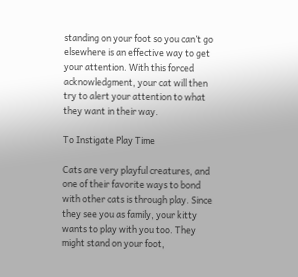standing on your foot so you can’t go elsewhere is an effective way to get your attention. With this forced acknowledgment, your cat will then try to alert your attention to what they want in their way.

To Instigate Play Time

Cats are very playful creatures, and one of their favorite ways to bond with other cats is through play. Since they see you as family, your kitty wants to play with you too. They might stand on your foot,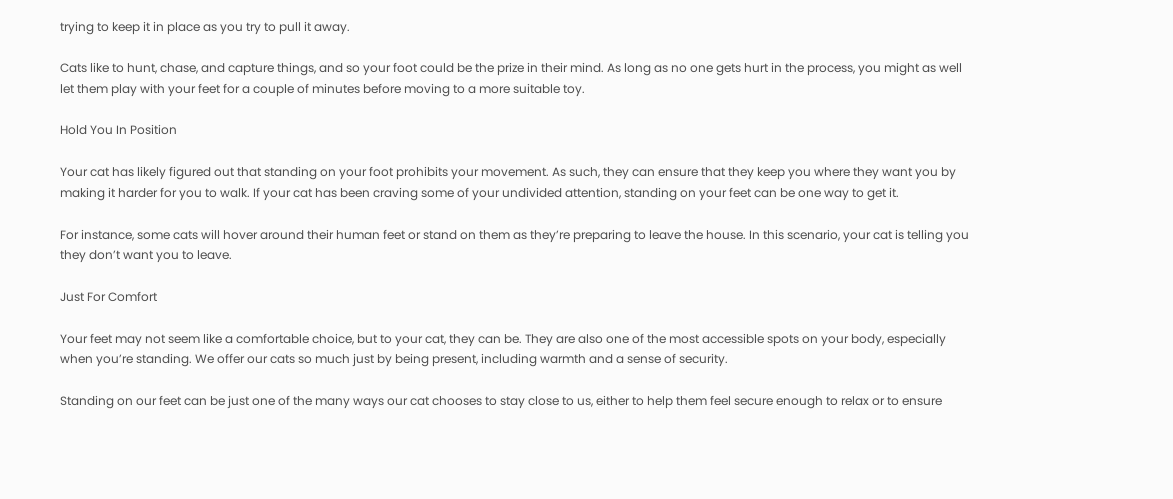trying to keep it in place as you try to pull it away.

Cats like to hunt, chase, and capture things, and so your foot could be the prize in their mind. As long as no one gets hurt in the process, you might as well let them play with your feet for a couple of minutes before moving to a more suitable toy.

Hold You In Position

Your cat has likely figured out that standing on your foot prohibits your movement. As such, they can ensure that they keep you where they want you by making it harder for you to walk. If your cat has been craving some of your undivided attention, standing on your feet can be one way to get it.

For instance, some cats will hover around their human feet or stand on them as they’re preparing to leave the house. In this scenario, your cat is telling you they don’t want you to leave.

Just For Comfort

Your feet may not seem like a comfortable choice, but to your cat, they can be. They are also one of the most accessible spots on your body, especially when you’re standing. We offer our cats so much just by being present, including warmth and a sense of security.

Standing on our feet can be just one of the many ways our cat chooses to stay close to us, either to help them feel secure enough to relax or to ensure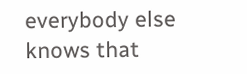everybody else knows that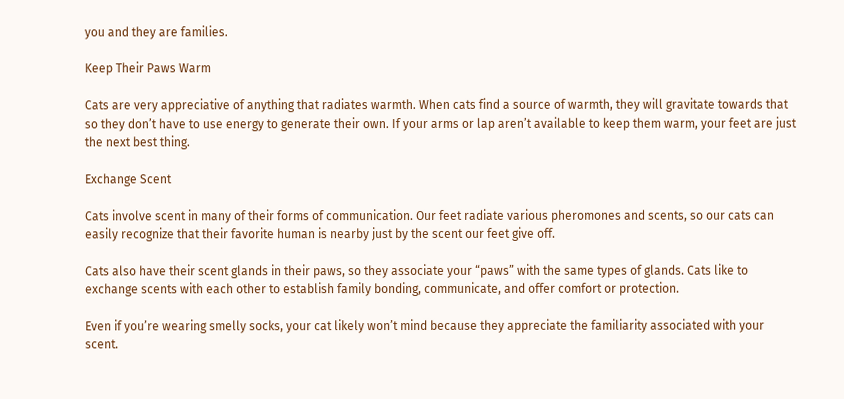you and they are families.

Keep Their Paws Warm

Cats are very appreciative of anything that radiates warmth. When cats find a source of warmth, they will gravitate towards that so they don’t have to use energy to generate their own. If your arms or lap aren’t available to keep them warm, your feet are just the next best thing.

Exchange Scent

Cats involve scent in many of their forms of communication. Our feet radiate various pheromones and scents, so our cats can easily recognize that their favorite human is nearby just by the scent our feet give off.

Cats also have their scent glands in their paws, so they associate your “paws” with the same types of glands. Cats like to exchange scents with each other to establish family bonding, communicate, and offer comfort or protection.

Even if you’re wearing smelly socks, your cat likely won’t mind because they appreciate the familiarity associated with your scent.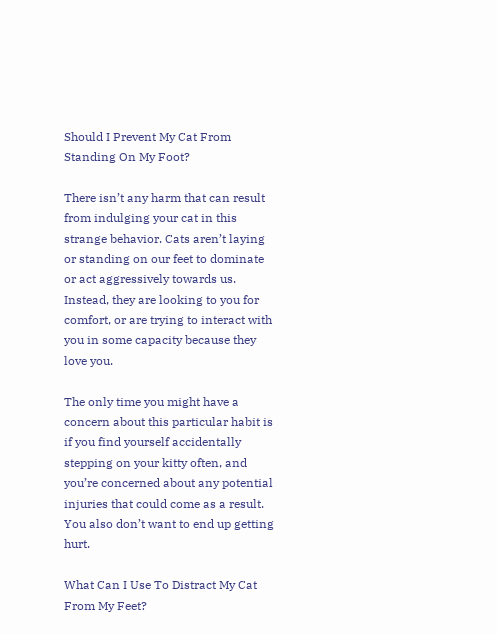Should I Prevent My Cat From Standing On My Foot?

There isn’t any harm that can result from indulging your cat in this strange behavior. Cats aren’t laying or standing on our feet to dominate or act aggressively towards us. Instead, they are looking to you for comfort, or are trying to interact with you in some capacity because they love you.

The only time you might have a concern about this particular habit is if you find yourself accidentally stepping on your kitty often, and you’re concerned about any potential injuries that could come as a result. You also don’t want to end up getting hurt.

What Can I Use To Distract My Cat From My Feet?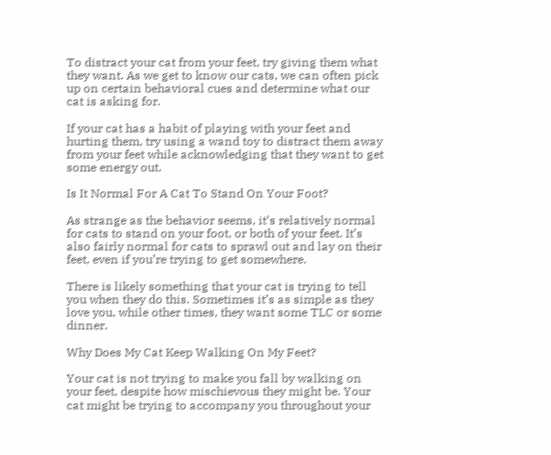To distract your cat from your feet, try giving them what they want. As we get to know our cats, we can often pick up on certain behavioral cues and determine what our cat is asking for.

If your cat has a habit of playing with your feet and hurting them, try using a wand toy to distract them away from your feet while acknowledging that they want to get some energy out.

Is It Normal For A Cat To Stand On Your Foot?

As strange as the behavior seems, it’s relatively normal for cats to stand on your foot, or both of your feet. It’s also fairly normal for cats to sprawl out and lay on their feet, even if you’re trying to get somewhere.

There is likely something that your cat is trying to tell you when they do this. Sometimes it’s as simple as they love you, while other times, they want some TLC or some dinner.

Why Does My Cat Keep Walking On My Feet?

Your cat is not trying to make you fall by walking on your feet, despite how mischievous they might be. Your cat might be trying to accompany you throughout your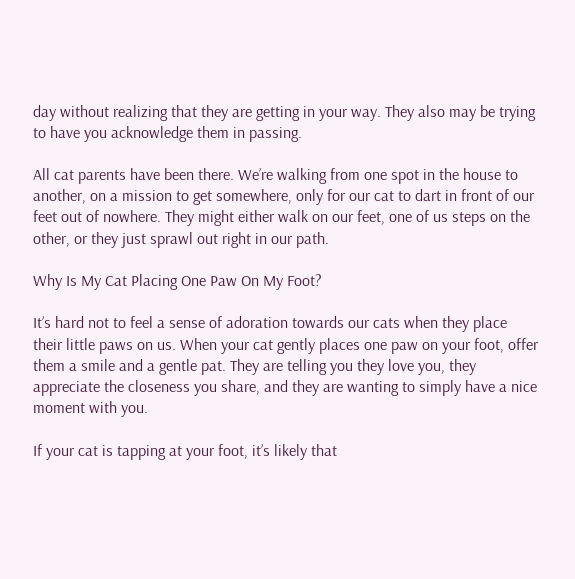day without realizing that they are getting in your way. They also may be trying to have you acknowledge them in passing.

All cat parents have been there. We’re walking from one spot in the house to another, on a mission to get somewhere, only for our cat to dart in front of our feet out of nowhere. They might either walk on our feet, one of us steps on the other, or they just sprawl out right in our path.

Why Is My Cat Placing One Paw On My Foot?

It’s hard not to feel a sense of adoration towards our cats when they place their little paws on us. When your cat gently places one paw on your foot, offer them a smile and a gentle pat. They are telling you they love you, they appreciate the closeness you share, and they are wanting to simply have a nice moment with you.

If your cat is tapping at your foot, it’s likely that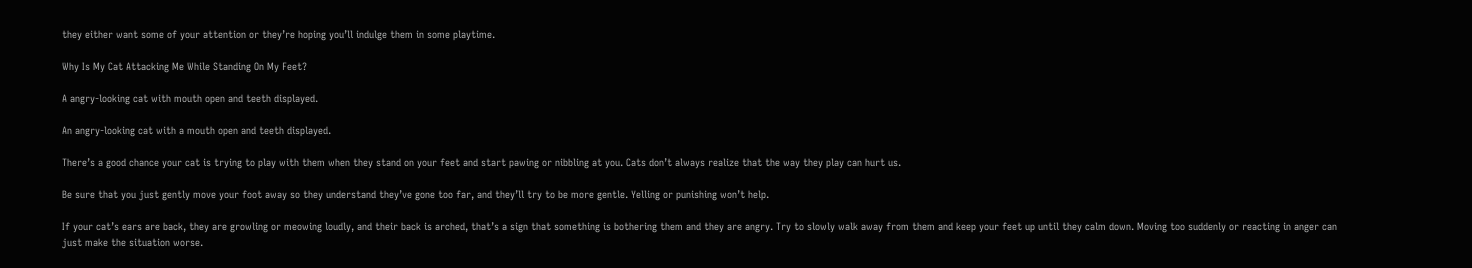they either want some of your attention or they’re hoping you’ll indulge them in some playtime.

Why Is My Cat Attacking Me While Standing On My Feet?

A angry-looking cat with mouth open and teeth displayed.

An angry-looking cat with a mouth open and teeth displayed.

There’s a good chance your cat is trying to play with them when they stand on your feet and start pawing or nibbling at you. Cats don’t always realize that the way they play can hurt us.

Be sure that you just gently move your foot away so they understand they’ve gone too far, and they’ll try to be more gentle. Yelling or punishing won’t help.

If your cat’s ears are back, they are growling or meowing loudly, and their back is arched, that’s a sign that something is bothering them and they are angry. Try to slowly walk away from them and keep your feet up until they calm down. Moving too suddenly or reacting in anger can just make the situation worse.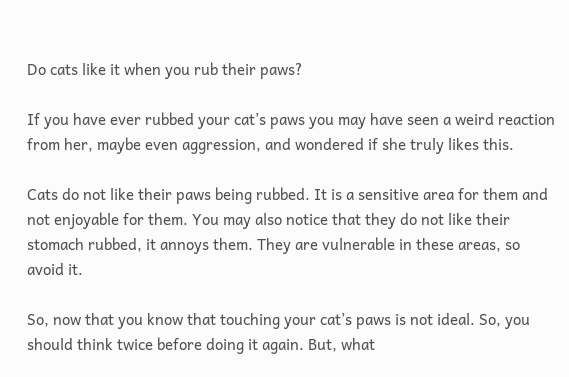Do cats like it when you rub their paws?

If you have ever rubbed your cat’s paws you may have seen a weird reaction from her, maybe even aggression, and wondered if she truly likes this.

Cats do not like their paws being rubbed. It is a sensitive area for them and not enjoyable for them. You may also notice that they do not like their stomach rubbed, it annoys them. They are vulnerable in these areas, so avoid it.

So, now that you know that touching your cat’s paws is not ideal. So, you should think twice before doing it again. But, what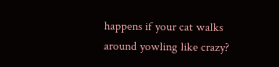happens if your cat walks around yowling like crazy?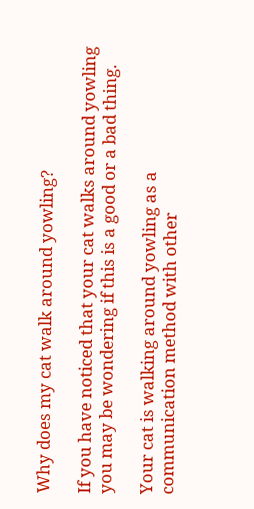Why does my cat walk around yowling?

If you have noticed that your cat walks around yowling you may be wondering if this is a good or a bad thing.

Your cat is walking around yowling as a communication method with other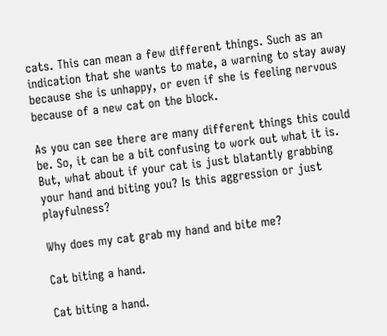cats. This can mean a few different things. Such as an indication that she wants to mate, a warning to stay away because she is unhappy, or even if she is feeling nervous because of a new cat on the block.

As you can see there are many different things this could be. So, it can be a bit confusing to work out what it is. But, what about if your cat is just blatantly grabbing your hand and biting you? Is this aggression or just playfulness?

Why does my cat grab my hand and bite me?

Cat biting a hand.

Cat biting a hand.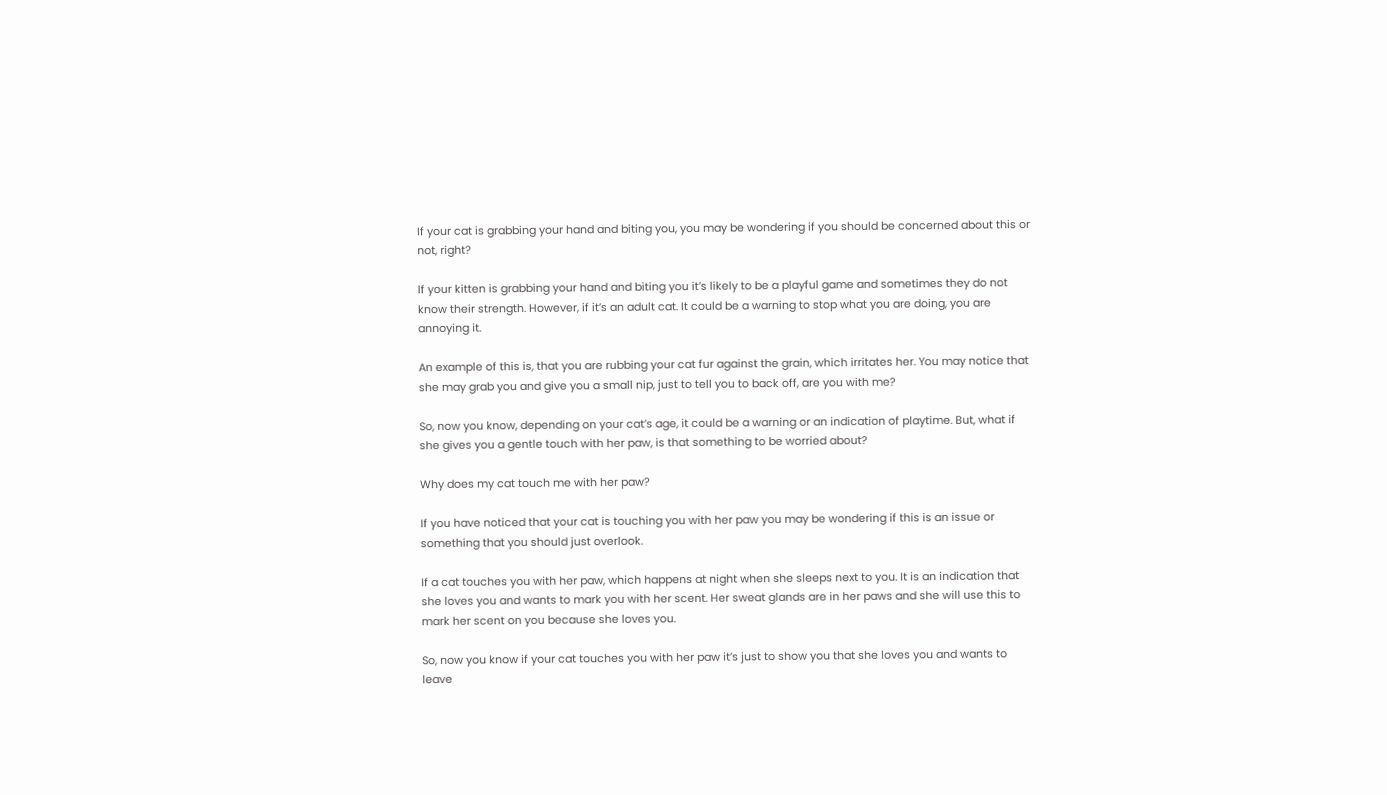If your cat is grabbing your hand and biting you, you may be wondering if you should be concerned about this or not, right?

If your kitten is grabbing your hand and biting you it’s likely to be a playful game and sometimes they do not know their strength. However, if it’s an adult cat. It could be a warning to stop what you are doing, you are annoying it.

An example of this is, that you are rubbing your cat fur against the grain, which irritates her. You may notice that she may grab you and give you a small nip, just to tell you to back off, are you with me?

So, now you know, depending on your cat’s age, it could be a warning or an indication of playtime. But, what if she gives you a gentle touch with her paw, is that something to be worried about?

Why does my cat touch me with her paw?

If you have noticed that your cat is touching you with her paw you may be wondering if this is an issue or something that you should just overlook.

If a cat touches you with her paw, which happens at night when she sleeps next to you. It is an indication that she loves you and wants to mark you with her scent. Her sweat glands are in her paws and she will use this to mark her scent on you because she loves you.

So, now you know if your cat touches you with her paw it’s just to show you that she loves you and wants to leave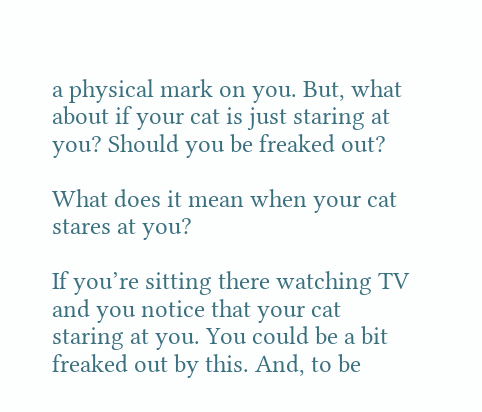a physical mark on you. But, what about if your cat is just staring at you? Should you be freaked out?

What does it mean when your cat stares at you?

If you’re sitting there watching TV and you notice that your cat staring at you. You could be a bit freaked out by this. And, to be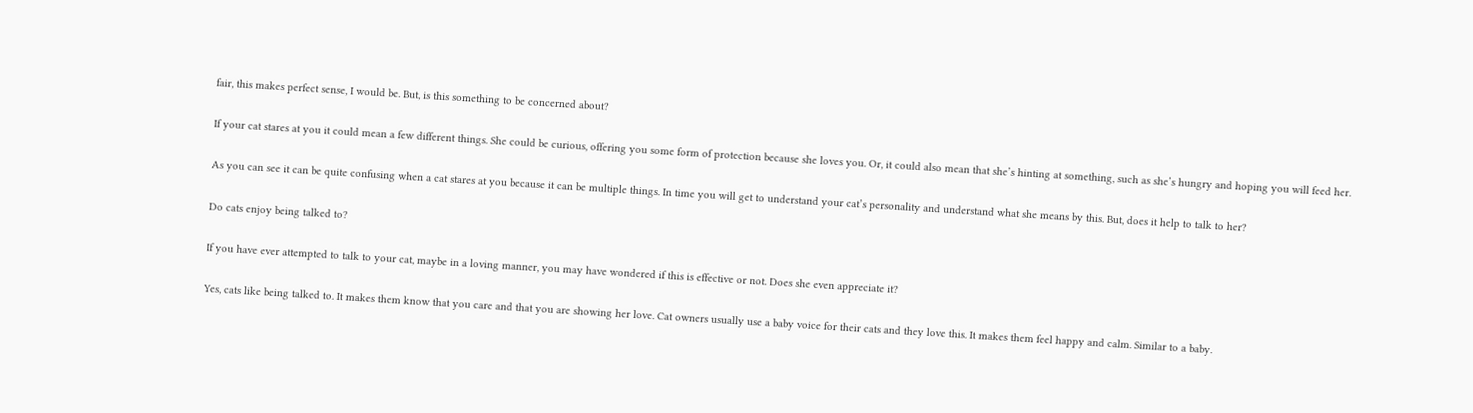fair, this makes perfect sense, I would be. But, is this something to be concerned about?

If your cat stares at you it could mean a few different things. She could be curious, offering you some form of protection because she loves you. Or, it could also mean that she’s hinting at something, such as she’s hungry and hoping you will feed her.

As you can see it can be quite confusing when a cat stares at you because it can be multiple things. In time you will get to understand your cat’s personality and understand what she means by this. But, does it help to talk to her?

Do cats enjoy being talked to?

If you have ever attempted to talk to your cat, maybe in a loving manner, you may have wondered if this is effective or not. Does she even appreciate it?

Yes, cats like being talked to. It makes them know that you care and that you are showing her love. Cat owners usually use a baby voice for their cats and they love this. It makes them feel happy and calm. Similar to a baby.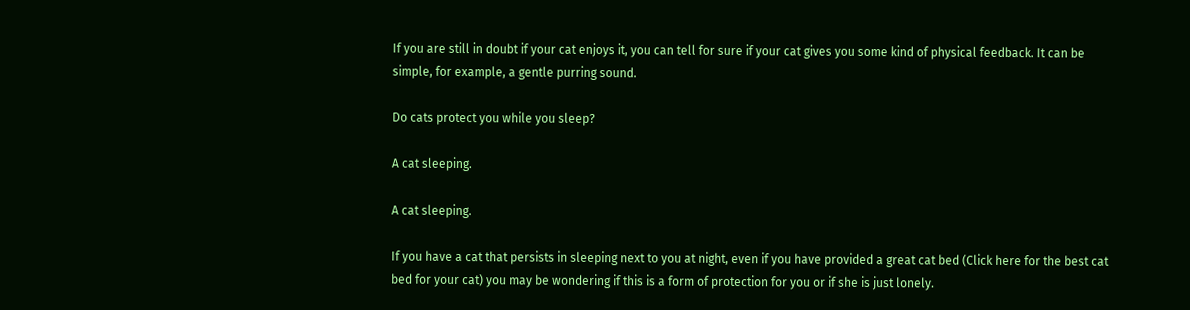If you are still in doubt if your cat enjoys it, you can tell for sure if your cat gives you some kind of physical feedback. It can be simple, for example, a gentle purring sound.

Do cats protect you while you sleep?

A cat sleeping.

A cat sleeping.

If you have a cat that persists in sleeping next to you at night, even if you have provided a great cat bed (Click here for the best cat bed for your cat) you may be wondering if this is a form of protection for you or if she is just lonely.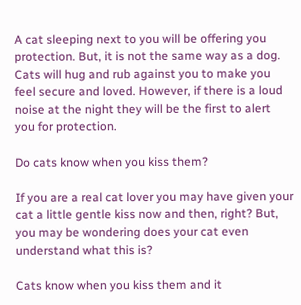A cat sleeping next to you will be offering you protection. But, it is not the same way as a dog. Cats will hug and rub against you to make you feel secure and loved. However, if there is a loud noise at the night they will be the first to alert you for protection.

Do cats know when you kiss them?

If you are a real cat lover you may have given your cat a little gentle kiss now and then, right? But, you may be wondering does your cat even understand what this is?

Cats know when you kiss them and it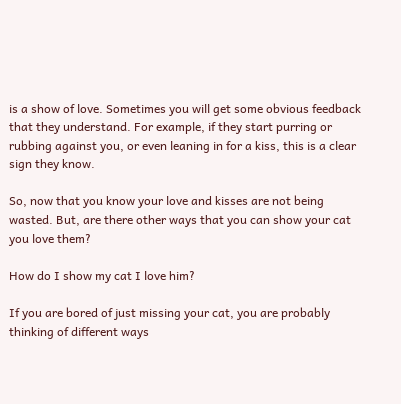is a show of love. Sometimes you will get some obvious feedback that they understand. For example, if they start purring or rubbing against you, or even leaning in for a kiss, this is a clear sign they know.

So, now that you know your love and kisses are not being wasted. But, are there other ways that you can show your cat you love them?

How do I show my cat I love him?

If you are bored of just missing your cat, you are probably thinking of different ways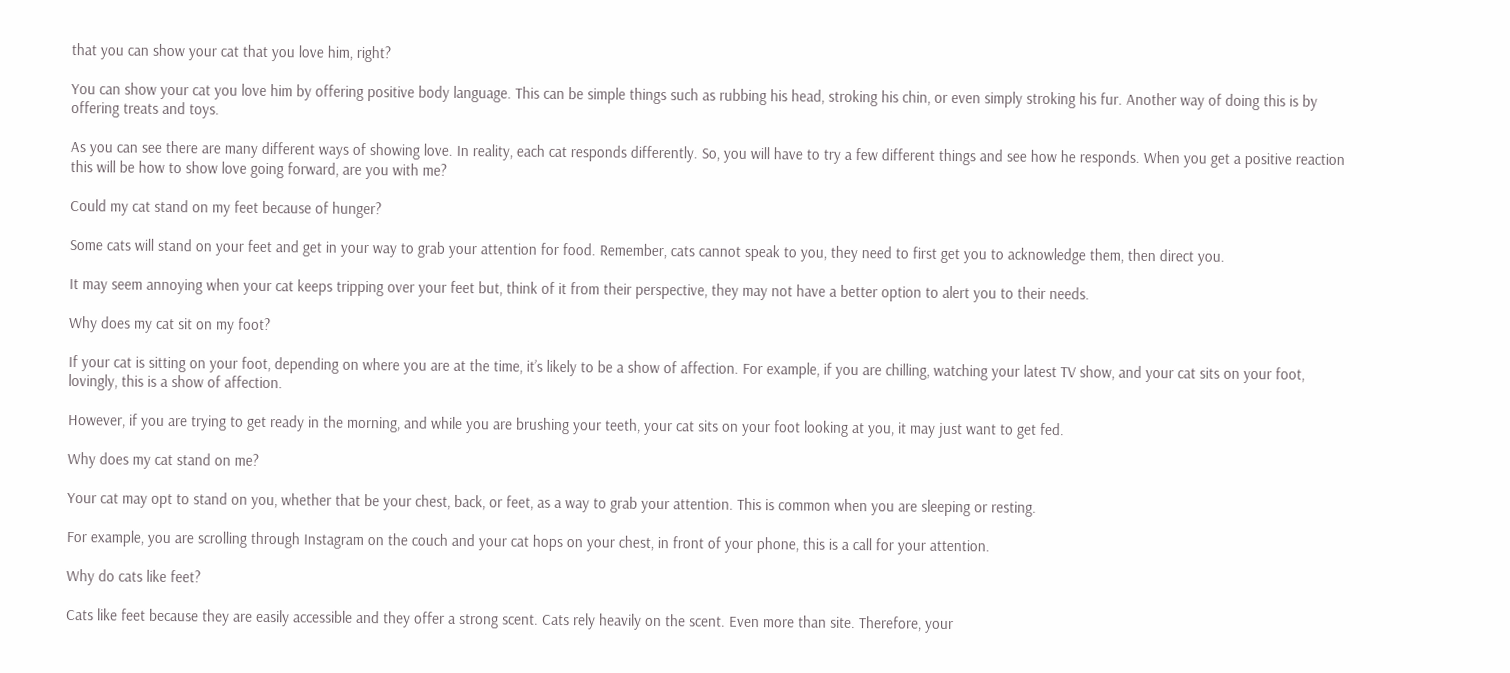that you can show your cat that you love him, right?

You can show your cat you love him by offering positive body language. This can be simple things such as rubbing his head, stroking his chin, or even simply stroking his fur. Another way of doing this is by offering treats and toys.

As you can see there are many different ways of showing love. In reality, each cat responds differently. So, you will have to try a few different things and see how he responds. When you get a positive reaction this will be how to show love going forward, are you with me?

Could my cat stand on my feet because of hunger?

Some cats will stand on your feet and get in your way to grab your attention for food. Remember, cats cannot speak to you, they need to first get you to acknowledge them, then direct you.

It may seem annoying when your cat keeps tripping over your feet but, think of it from their perspective, they may not have a better option to alert you to their needs.

Why does my cat sit on my foot?

If your cat is sitting on your foot, depending on where you are at the time, it’s likely to be a show of affection. For example, if you are chilling, watching your latest TV show, and your cat sits on your foot, lovingly, this is a show of affection.

However, if you are trying to get ready in the morning, and while you are brushing your teeth, your cat sits on your foot looking at you, it may just want to get fed.

Why does my cat stand on me?

Your cat may opt to stand on you, whether that be your chest, back, or feet, as a way to grab your attention. This is common when you are sleeping or resting.

For example, you are scrolling through Instagram on the couch and your cat hops on your chest, in front of your phone, this is a call for your attention.

Why do cats like feet?

Cats like feet because they are easily accessible and they offer a strong scent. Cats rely heavily on the scent. Even more than site. Therefore, your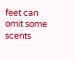feet can omit some scents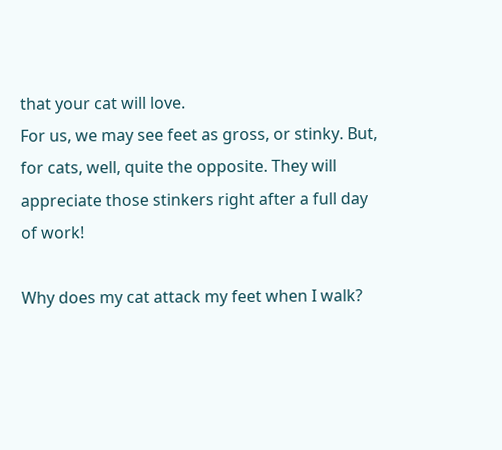that your cat will love.
For us, we may see feet as gross, or stinky. But, for cats, well, quite the opposite. They will appreciate those stinkers right after a full day of work!

Why does my cat attack my feet when I walk?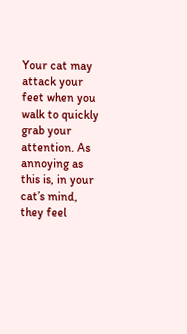Your cat may attack your feet when you walk to quickly grab your attention. As annoying as this is, in your cat’s mind, they feel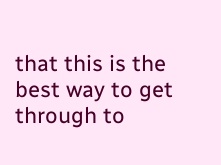that this is the best way to get through to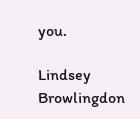you.

Lindsey Browlingdon